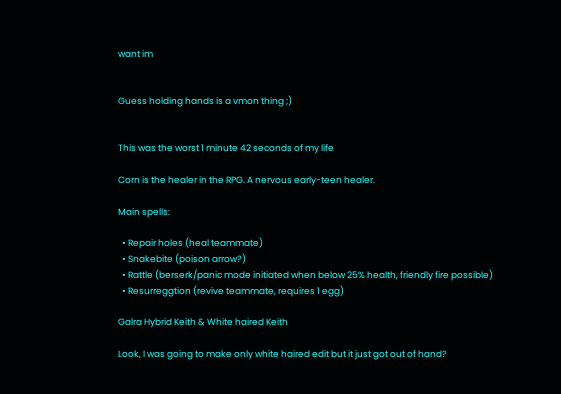want im


Guess holding hands is a vmon thing ;)


This was the worst 1 minute 42 seconds of my life

Corn is the healer in the RPG. A nervous early-teen healer.

Main spells:

  • Repair holes (heal teammate)
  • Snakebite (poison arrow?)
  • Rattle (berserk/panic mode initiated when below 25% health, friendly fire possible)
  • Resurreggtion (revive teammate, requires 1 egg)

Galra Hybrid Keith & White haired Keith

Look, I was going to make only white haired edit but it just got out of hand?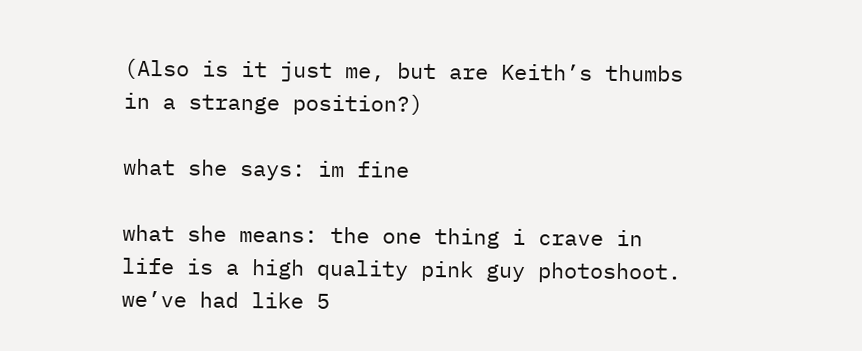(Also is it just me, but are Keith’s thumbs in a strange position?)

what she says: im fine

what she means: the one thing i crave in life is a high quality pink guy photoshoot. we’ve had like 5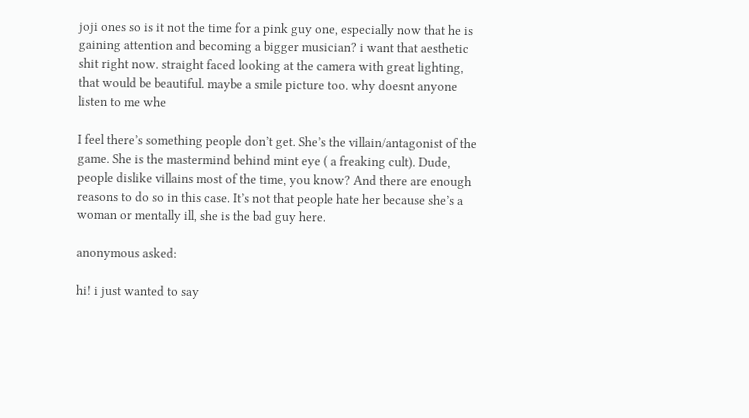joji ones so is it not the time for a pink guy one, especially now that he is gaining attention and becoming a bigger musician? i want that aesthetic shit right now. straight faced looking at the camera with great lighting, that would be beautiful. maybe a smile picture too. why doesnt anyone listen to me whe

I feel there’s something people don’t get. She’s the villain/antagonist of the game. She is the mastermind behind mint eye ( a freaking cult). Dude, people dislike villains most of the time, you know? And there are enough reasons to do so in this case. It’s not that people hate her because she’s a woman or mentally ill, she is the bad guy here.

anonymous asked:

hi! i just wanted to say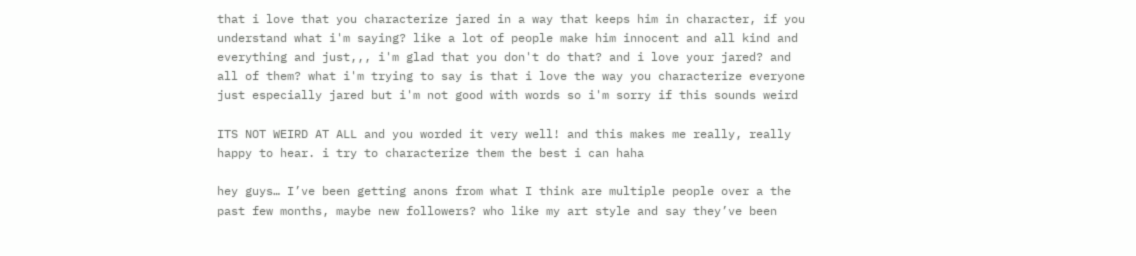that i love that you characterize jared in a way that keeps him in character, if you understand what i'm saying? like a lot of people make him innocent and all kind and everything and just,,, i'm glad that you don't do that? and i love your jared? and all of them? what i'm trying to say is that i love the way you characterize everyone just especially jared but i'm not good with words so i'm sorry if this sounds weird

ITS NOT WEIRD AT ALL and you worded it very well! and this makes me really, really happy to hear. i try to characterize them the best i can haha

hey guys… I’ve been getting anons from what I think are multiple people over a the past few months, maybe new followers? who like my art style and say they’ve been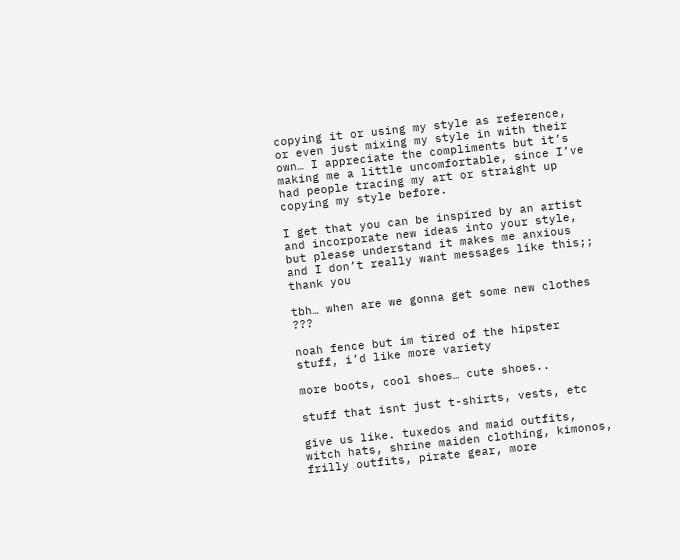copying it or using my style as reference, or even just mixing my style in with their own… I appreciate the compliments but it’s making me a little uncomfortable, since I’ve had people tracing my art or straight up copying my style before.

I get that you can be inspired by an artist and incorporate new ideas into your style, but please understand it makes me anxious and I don’t really want messages like this;; thank you

tbh… when are we gonna get some new clothes ???

noah fence but im tired of the hipster stuff, i’d like more variety

more boots, cool shoes… cute shoes..

stuff that isnt just t-shirts, vests, etc

give us like. tuxedos and maid outfits, witch hats, shrine maiden clothing, kimonos, frilly outfits, pirate gear, more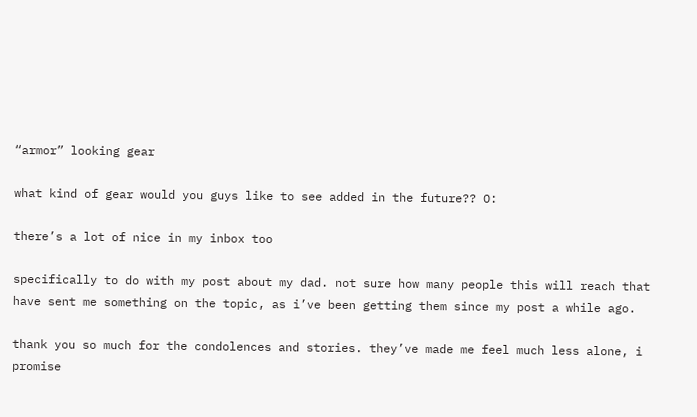“armor” looking gear

what kind of gear would you guys like to see added in the future?? O:

there’s a lot of nice in my inbox too

specifically to do with my post about my dad. not sure how many people this will reach that have sent me something on the topic, as i’ve been getting them since my post a while ago.

thank you so much for the condolences and stories. they’ve made me feel much less alone, i promise